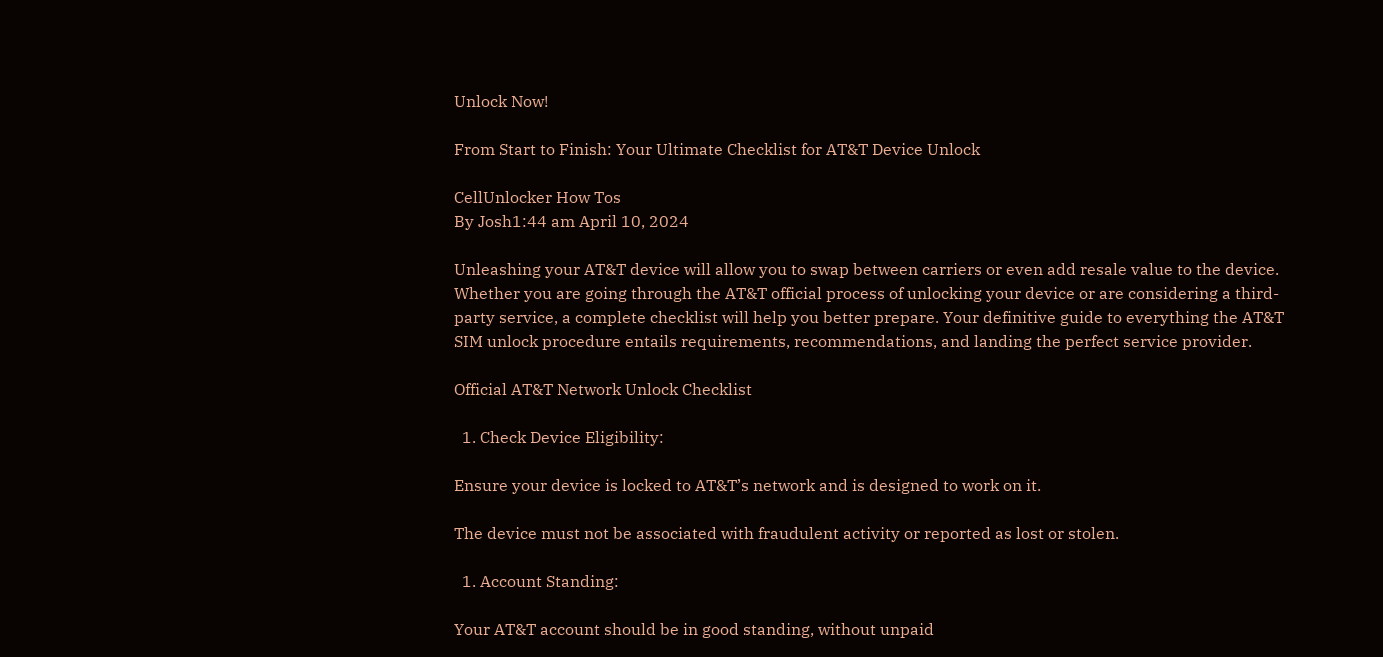Unlock Now!

From Start to Finish: Your Ultimate Checklist for AT&T Device Unlock

CellUnlocker How Tos
By Josh1:44 am April 10, 2024

Unleashing your AT&T device will allow you to swap between carriers or even add resale value to the device. Whether you are going through the AT&T official process of unlocking your device or are considering a third-party service, a complete checklist will help you better prepare. Your definitive guide to everything the AT&T SIM unlock procedure entails requirements, recommendations, and landing the perfect service provider.

Official AT&T Network Unlock Checklist

  1. Check Device Eligibility:

Ensure your device is locked to AT&T’s network and is designed to work on it.

The device must not be associated with fraudulent activity or reported as lost or stolen.

  1. Account Standing:

Your AT&T account should be in good standing, without unpaid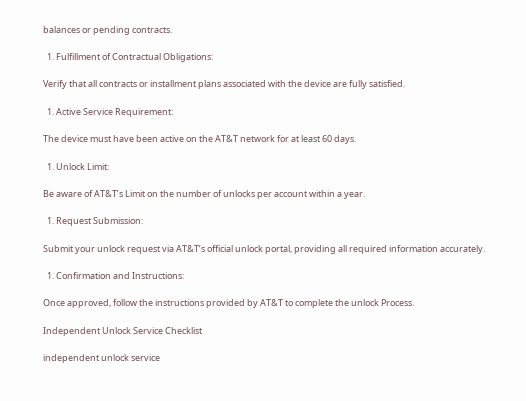balances or pending contracts.

  1. Fulfillment of Contractual Obligations:

Verify that all contracts or installment plans associated with the device are fully satisfied.

  1. Active Service Requirement:

The device must have been active on the AT&T network for at least 60 days.

  1. Unlock Limit:

Be aware of AT&T’s Limit on the number of unlocks per account within a year.

  1. Request Submission:

Submit your unlock request via AT&T’s official unlock portal, providing all required information accurately.

  1. Confirmation and Instructions:

Once approved, follow the instructions provided by AT&T to complete the unlock Process.

Independent Unlock Service Checklist

independent unlock service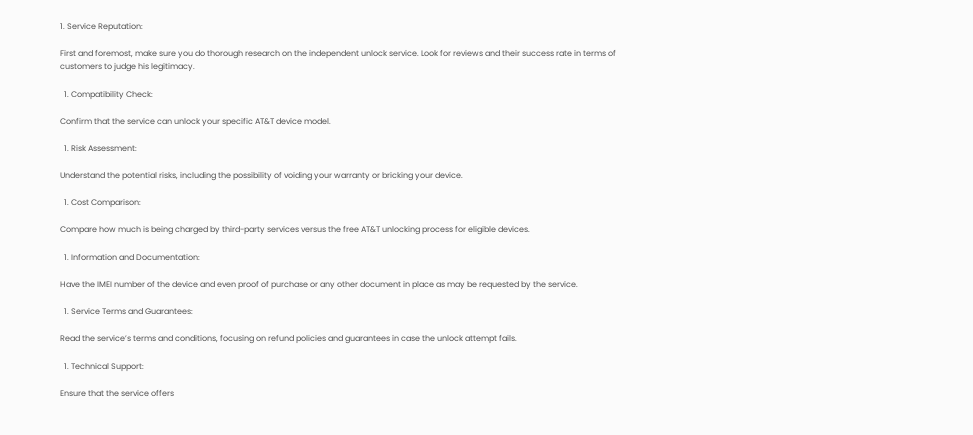1. Service Reputation:

First and foremost, make sure you do thorough research on the independent unlock service. Look for reviews and their success rate in terms of customers to judge his legitimacy.

  1. Compatibility Check:

Confirm that the service can unlock your specific AT&T device model.

  1. Risk Assessment:

Understand the potential risks, including the possibility of voiding your warranty or bricking your device.

  1. Cost Comparison:

Compare how much is being charged by third-party services versus the free AT&T unlocking process for eligible devices.

  1. Information and Documentation:

Have the IMEI number of the device and even proof of purchase or any other document in place as may be requested by the service.

  1. Service Terms and Guarantees:

Read the service’s terms and conditions, focusing on refund policies and guarantees in case the unlock attempt fails.

  1. Technical Support:

Ensure that the service offers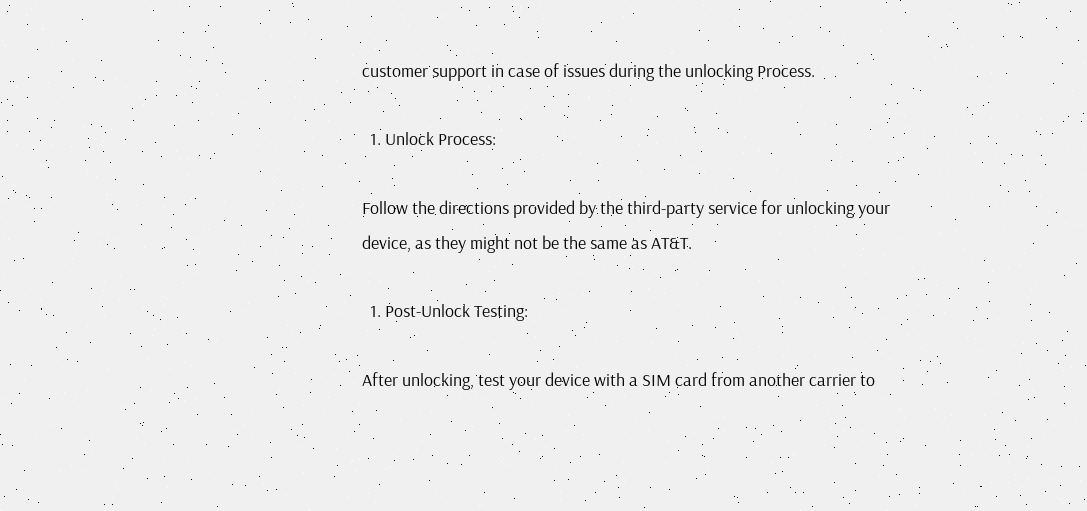customer support in case of issues during the unlocking Process.

  1. Unlock Process:

Follow the directions provided by the third-party service for unlocking your device, as they might not be the same as AT&T.

  1. Post-Unlock Testing:

After unlocking, test your device with a SIM card from another carrier to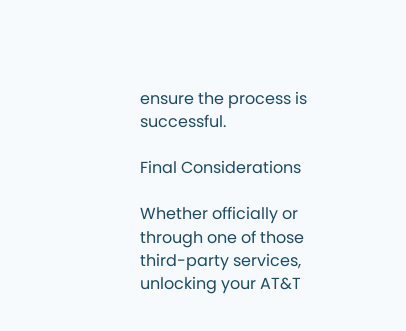ensure the process is successful.

Final Considerations

Whether officially or through one of those third-party services, unlocking your AT&T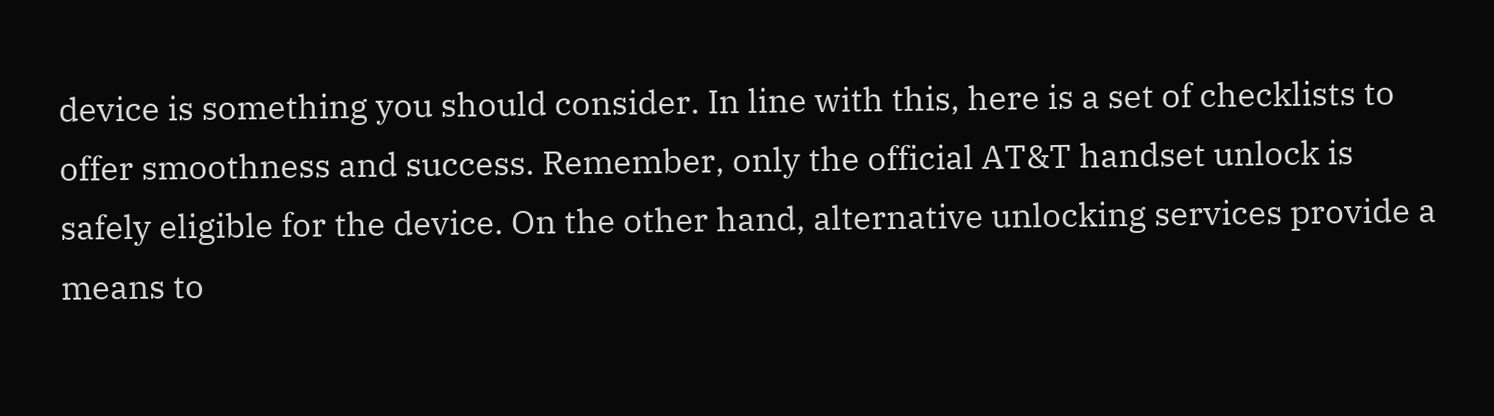device is something you should consider. In line with this, here is a set of checklists to offer smoothness and success. Remember, only the official AT&T handset unlock is safely eligible for the device. On the other hand, alternative unlocking services provide a means to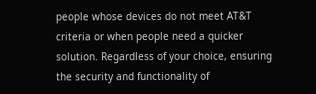people whose devices do not meet AT&T criteria or when people need a quicker solution. Regardless of your choice, ensuring the security and functionality of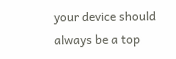your device should always be a top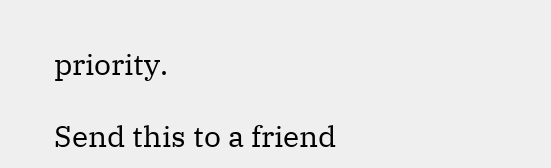priority.

Send this to a friend